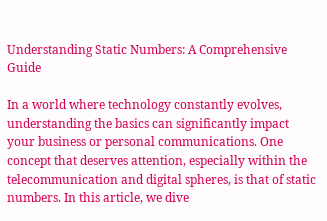Understanding Static Numbers: A Comprehensive Guide

In a world where technology constantly evolves, understanding the basics can significantly impact your business or personal communications. One concept that deserves attention, especially within the telecommunication and digital spheres, is that of static numbers. In this article, we dive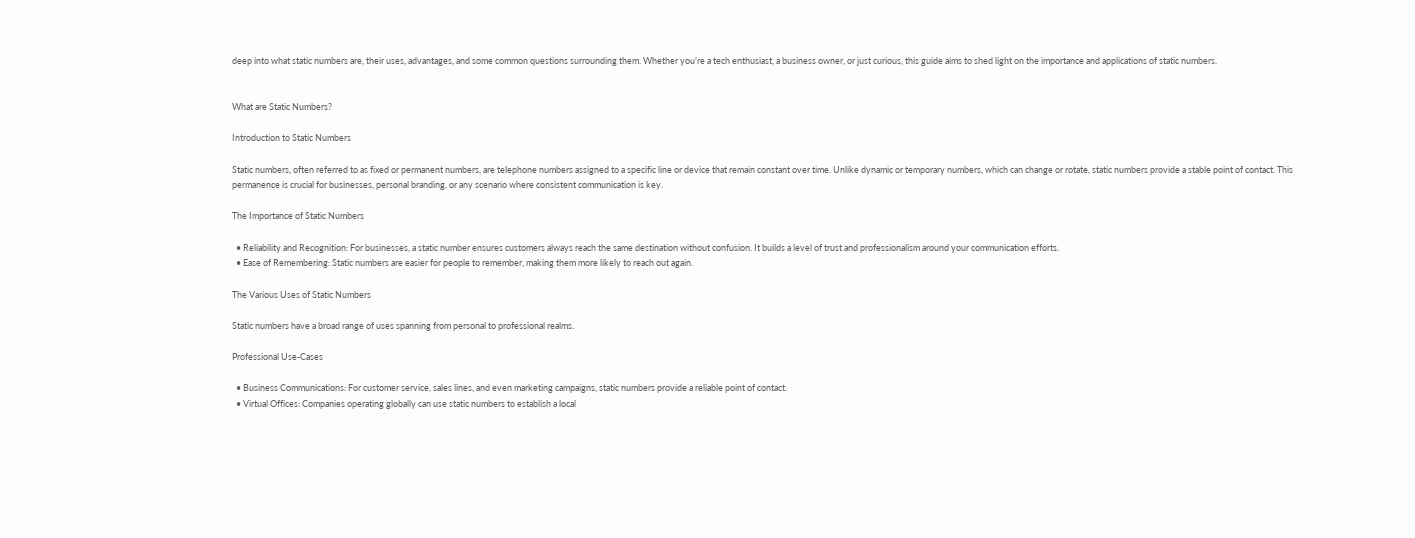deep into what static numbers are, their uses, advantages, and some common questions surrounding them. Whether you’re a tech enthusiast, a business owner, or just curious, this guide aims to shed light on the importance and applications of static numbers.


What are Static Numbers?

Introduction to Static Numbers

Static numbers, often referred to as fixed or permanent numbers, are telephone numbers assigned to a specific line or device that remain constant over time. Unlike dynamic or temporary numbers, which can change or rotate, static numbers provide a stable point of contact. This permanence is crucial for businesses, personal branding, or any scenario where consistent communication is key.

The Importance of Static Numbers

  • Reliability and Recognition: For businesses, a static number ensures customers always reach the same destination without confusion. It builds a level of trust and professionalism around your communication efforts.
  • Ease of Remembering: Static numbers are easier for people to remember, making them more likely to reach out again.

The Various Uses of Static Numbers

Static numbers have a broad range of uses spanning from personal to professional realms.

Professional Use-Cases

  • Business Communications: For customer service, sales lines, and even marketing campaigns, static numbers provide a reliable point of contact.
  • Virtual Offices: Companies operating globally can use static numbers to establish a local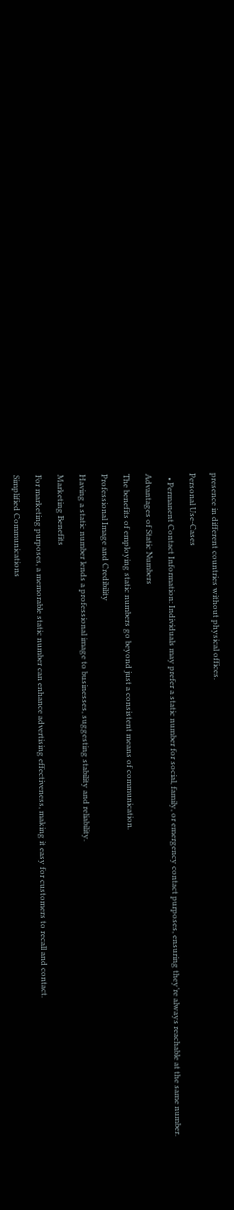presence in different countries without physical offices.

Personal Use-Cases

  • Permanent Contact Information: Individuals may prefer a static number for social, family, or emergency contact purposes, ensuring they’re always reachable at the same number.

Advantages of Static Numbers

The benefits of employing static numbers go beyond just a consistent means of communication.

Professional Image and Credibility

Having a static number lends a professional image to businesses, suggesting stability and reliability.

Marketing Benefits

For marketing purposes, a memorable static number can enhance advertising effectiveness, making it easy for customers to recall and contact.

Simplified Communications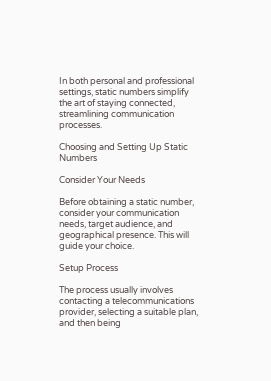In both personal and professional settings, static numbers simplify the art of staying connected, streamlining communication processes.

Choosing and Setting Up Static Numbers

Consider Your Needs

Before obtaining a static number, consider your communication needs, target audience, and geographical presence. This will guide your choice.

Setup Process

The process usually involves contacting a telecommunications provider, selecting a suitable plan, and then being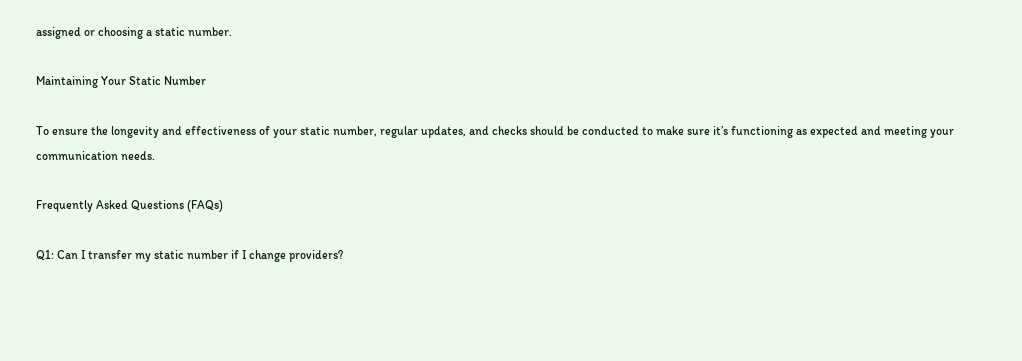assigned or choosing a static number.

Maintaining Your Static Number

To ensure the longevity and effectiveness of your static number, regular updates, and checks should be conducted to make sure it’s functioning as expected and meeting your communication needs.

Frequently Asked Questions (FAQs)

Q1: Can I transfer my static number if I change providers?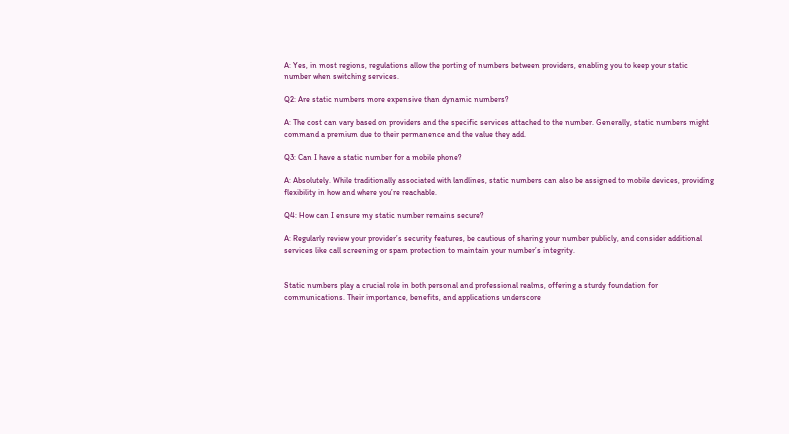A: Yes, in most regions, regulations allow the porting of numbers between providers, enabling you to keep your static number when switching services.

Q2: Are static numbers more expensive than dynamic numbers?

A: The cost can vary based on providers and the specific services attached to the number. Generally, static numbers might command a premium due to their permanence and the value they add.

Q3: Can I have a static number for a mobile phone?

A: Absolutely. While traditionally associated with landlines, static numbers can also be assigned to mobile devices, providing flexibility in how and where you’re reachable.

Q4: How can I ensure my static number remains secure?

A: Regularly review your provider’s security features, be cautious of sharing your number publicly, and consider additional services like call screening or spam protection to maintain your number’s integrity.


Static numbers play a crucial role in both personal and professional realms, offering a sturdy foundation for communications. Their importance, benefits, and applications underscore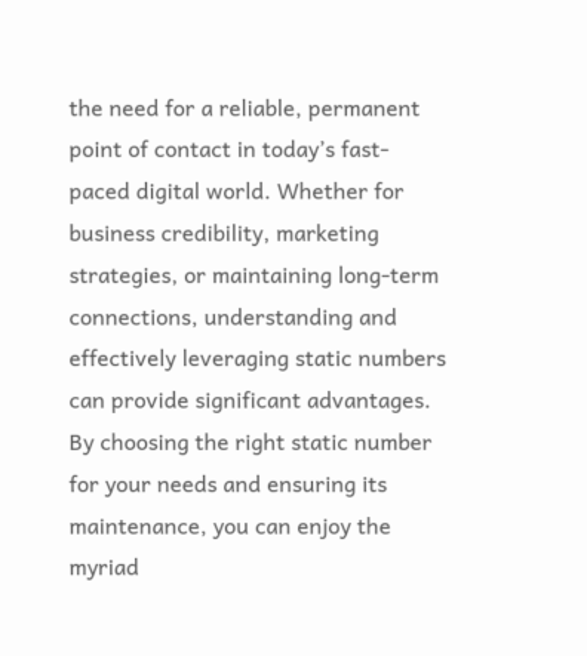the need for a reliable, permanent point of contact in today’s fast-paced digital world. Whether for business credibility, marketing strategies, or maintaining long-term connections, understanding and effectively leveraging static numbers can provide significant advantages. By choosing the right static number for your needs and ensuring its maintenance, you can enjoy the myriad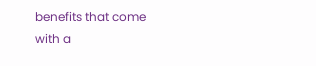benefits that come with a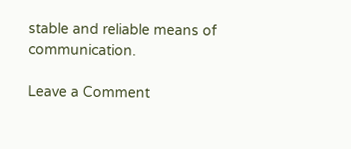stable and reliable means of communication.

Leave a Comment